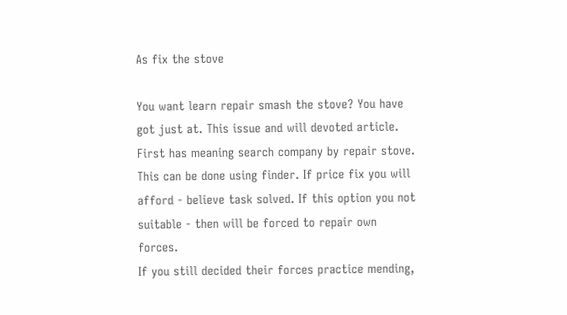As fix the stove

You want learn repair smash the stove? You have got just at. This issue and will devoted article.
First has meaning search company by repair stove. This can be done using finder. If price fix you will afford - believe task solved. If this option you not suitable - then will be forced to repair own forces.
If you still decided their forces practice mending,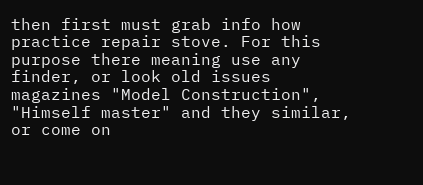then first must grab info how practice repair stove. For this purpose there meaning use any finder, or look old issues magazines "Model Construction", "Himself master" and they similar, or come on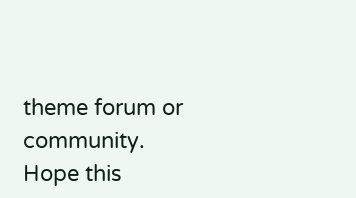theme forum or community.
Hope this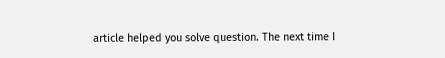article helped you solve question. The next time I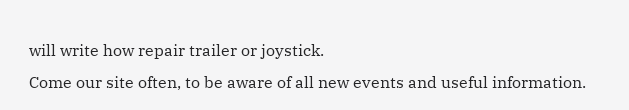will write how repair trailer or joystick.
Come our site often, to be aware of all new events and useful information.